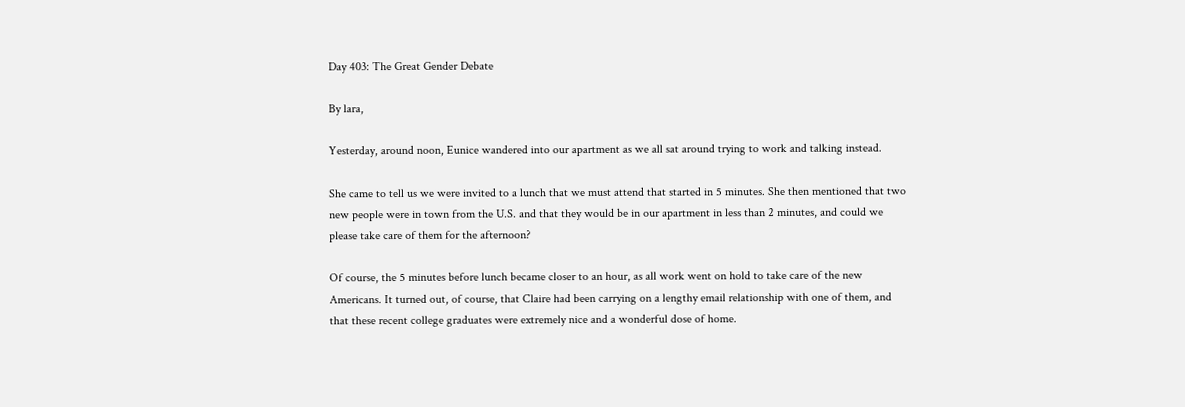Day 403: The Great Gender Debate

By lara,

Yesterday, around noon, Eunice wandered into our apartment as we all sat around trying to work and talking instead.

She came to tell us we were invited to a lunch that we must attend that started in 5 minutes. She then mentioned that two new people were in town from the U.S. and that they would be in our apartment in less than 2 minutes, and could we please take care of them for the afternoon?

Of course, the 5 minutes before lunch became closer to an hour, as all work went on hold to take care of the new Americans. It turned out, of course, that Claire had been carrying on a lengthy email relationship with one of them, and that these recent college graduates were extremely nice and a wonderful dose of home.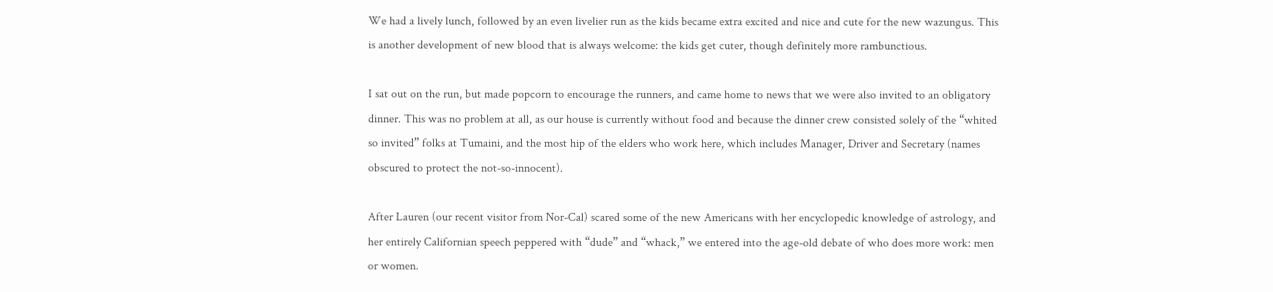We had a lively lunch, followed by an even livelier run as the kids became extra excited and nice and cute for the new wazungus. This is another development of new blood that is always welcome: the kids get cuter, though definitely more rambunctious.

I sat out on the run, but made popcorn to encourage the runners, and came home to news that we were also invited to an obligatory dinner. This was no problem at all, as our house is currently without food and because the dinner crew consisted solely of the “whited so invited” folks at Tumaini, and the most hip of the elders who work here, which includes Manager, Driver and Secretary (names obscured to protect the not-so-innocent).

After Lauren (our recent visitor from Nor-Cal) scared some of the new Americans with her encyclopedic knowledge of astrology, and her entirely Californian speech peppered with “dude” and “whack,” we entered into the age-old debate of who does more work: men or women.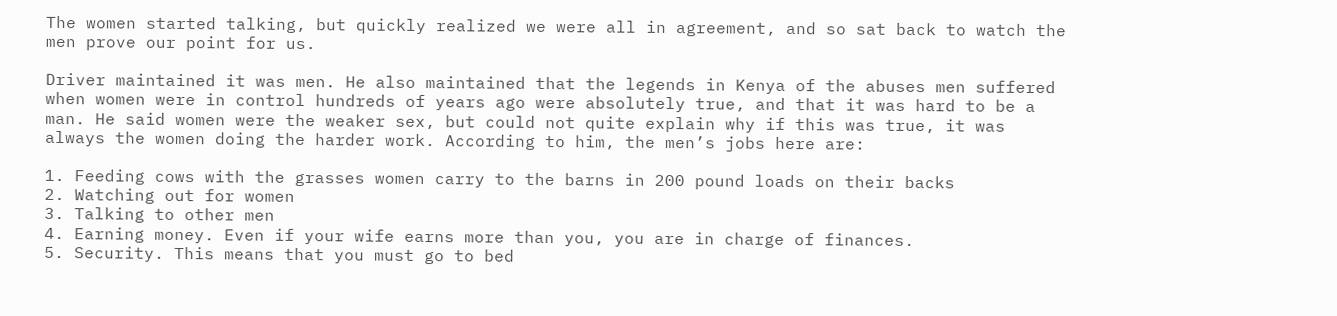The women started talking, but quickly realized we were all in agreement, and so sat back to watch the men prove our point for us.

Driver maintained it was men. He also maintained that the legends in Kenya of the abuses men suffered when women were in control hundreds of years ago were absolutely true, and that it was hard to be a man. He said women were the weaker sex, but could not quite explain why if this was true, it was always the women doing the harder work. According to him, the men’s jobs here are:

1. Feeding cows with the grasses women carry to the barns in 200 pound loads on their backs
2. Watching out for women
3. Talking to other men
4. Earning money. Even if your wife earns more than you, you are in charge of finances.
5. Security. This means that you must go to bed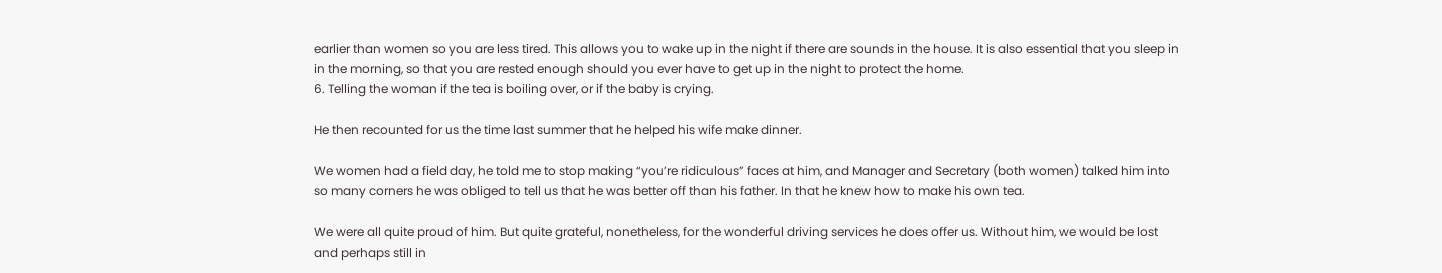earlier than women so you are less tired. This allows you to wake up in the night if there are sounds in the house. It is also essential that you sleep in in the morning, so that you are rested enough should you ever have to get up in the night to protect the home.
6. Telling the woman if the tea is boiling over, or if the baby is crying.

He then recounted for us the time last summer that he helped his wife make dinner.

We women had a field day, he told me to stop making “you’re ridiculous” faces at him, and Manager and Secretary (both women) talked him into so many corners he was obliged to tell us that he was better off than his father. In that he knew how to make his own tea.

We were all quite proud of him. But quite grateful, nonetheless, for the wonderful driving services he does offer us. Without him, we would be lost and perhaps still in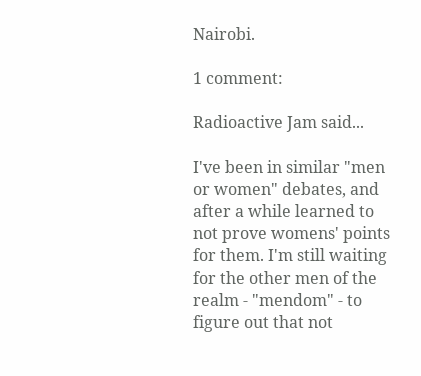Nairobi.

1 comment:

Radioactive Jam said...

I've been in similar "men or women" debates, and after a while learned to not prove womens' points for them. I'm still waiting for the other men of the realm - "mendom" - to figure out that not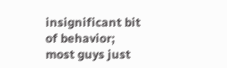insignificant bit of behavior; most guys just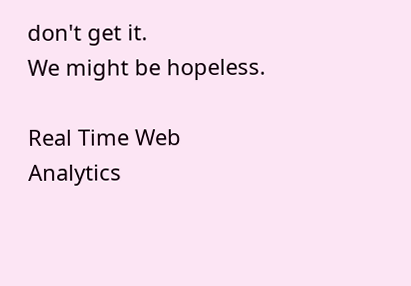don't get it.
We might be hopeless.

Real Time Web Analytics